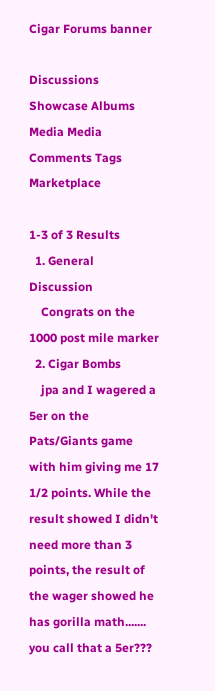Cigar Forums banner

Discussions Showcase Albums Media Media Comments Tags Marketplace

1-3 of 3 Results
  1. General Discussion
    Congrats on the 1000 post mile marker
  2. Cigar Bombs
    jpa and I wagered a 5er on the Pats/Giants game with him giving me 17 1/2 points. While the result showed I didn't need more than 3 points, the result of the wager showed he has gorilla math....... you call that a 5er???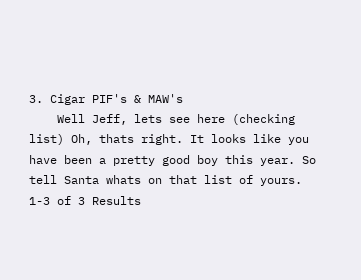3. Cigar PIF's & MAW's
    Well Jeff, lets see here (checking list) Oh, thats right. It looks like you have been a pretty good boy this year. So tell Santa whats on that list of yours.
1-3 of 3 Results